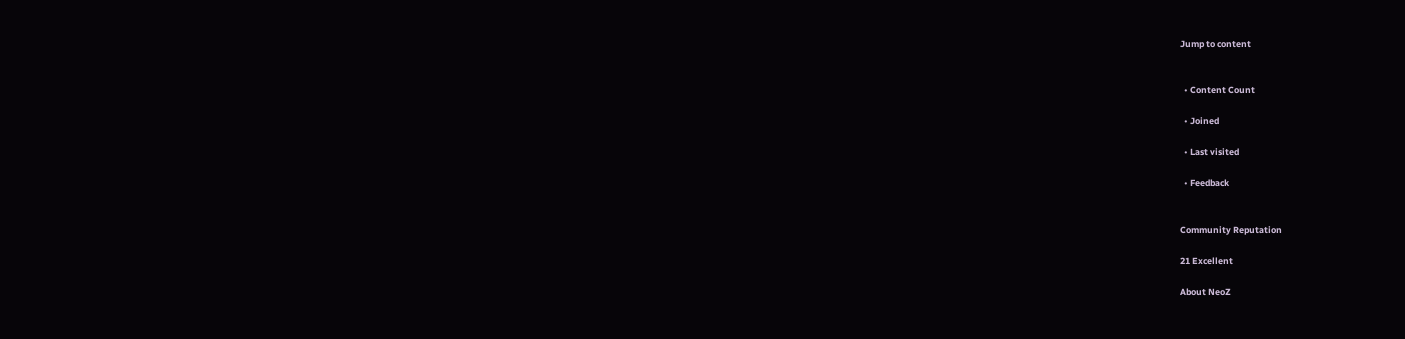Jump to content


  • Content Count

  • Joined

  • Last visited

  • Feedback


Community Reputation

21 Excellent

About NeoZ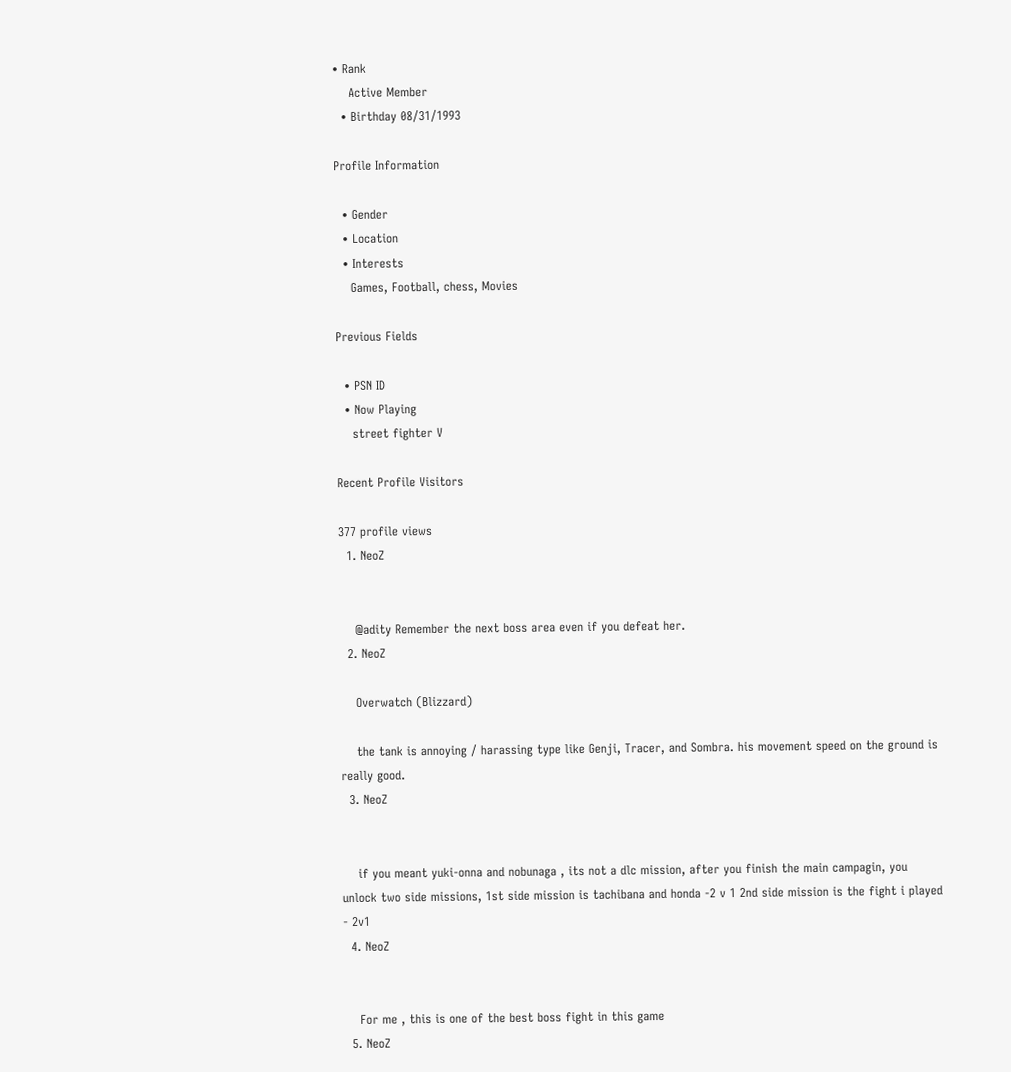• Rank
    Active Member
  • Birthday 08/31/1993

Profile Information

  • Gender
  • Location
  • Interests
    Games, Football, chess, Movies

Previous Fields

  • PSN ID
  • Now Playing
    street fighter V

Recent Profile Visitors

377 profile views
  1. NeoZ


    @adity Remember the next boss area even if you defeat her.
  2. NeoZ

    Overwatch (Blizzard)

    the tank is annoying / harassing type like Genji, Tracer, and Sombra. his movement speed on the ground is really good.
  3. NeoZ


    if you meant yuki-onna and nobunaga , its not a dlc mission, after you finish the main campagin, you unlock two side missions, 1st side mission is tachibana and honda -2 v 1 2nd side mission is the fight i played - 2v1
  4. NeoZ


    For me , this is one of the best boss fight in this game
  5. NeoZ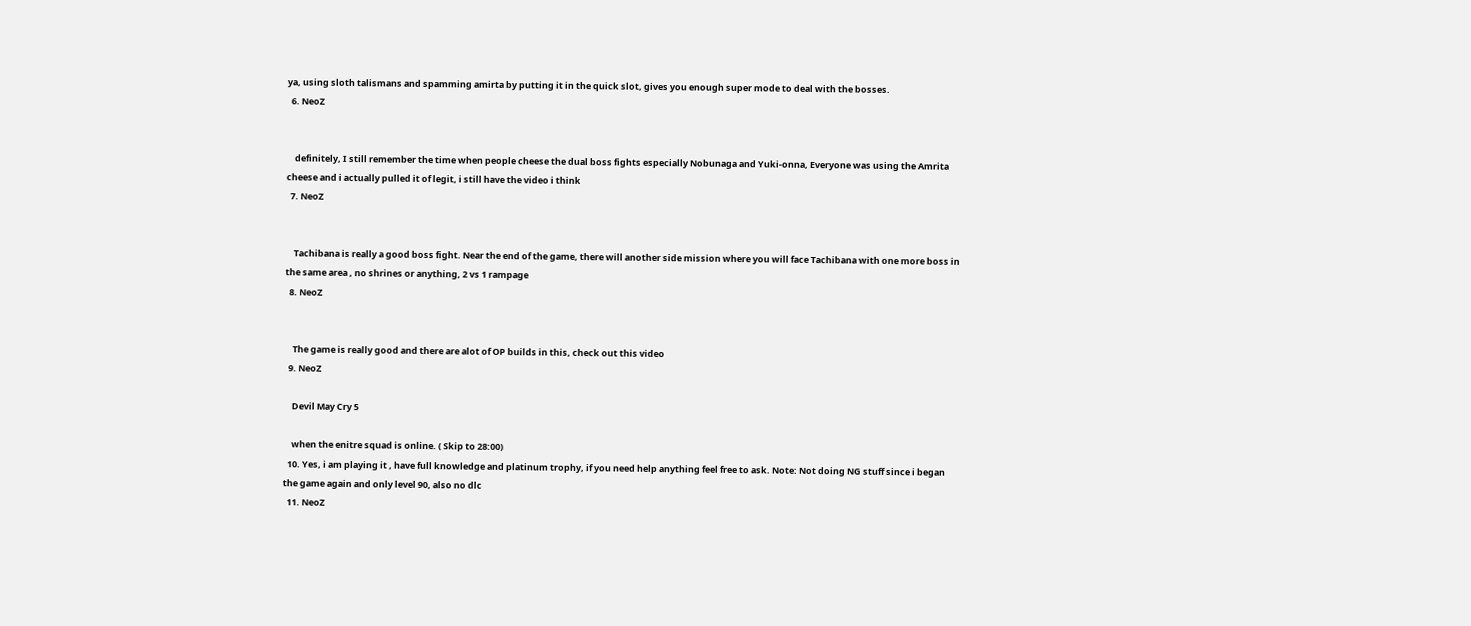ya, using sloth talismans and spamming amirta by putting it in the quick slot, gives you enough super mode to deal with the bosses.
  6. NeoZ


    definitely, I still remember the time when people cheese the dual boss fights especially Nobunaga and Yuki-onna, Everyone was using the Amrita cheese and i actually pulled it of legit, i still have the video i think
  7. NeoZ


    Tachibana is really a good boss fight. Near the end of the game, there will another side mission where you will face Tachibana with one more boss in the same area , no shrines or anything, 2 vs 1 rampage
  8. NeoZ


    The game is really good and there are alot of OP builds in this, check out this video
  9. NeoZ

    Devil May Cry 5

    when the enitre squad is online. ( Skip to 28:00)
  10. Yes, i am playing it , have full knowledge and platinum trophy, if you need help anything feel free to ask. Note: Not doing NG stuff since i began the game again and only level 90, also no dlc
  11. NeoZ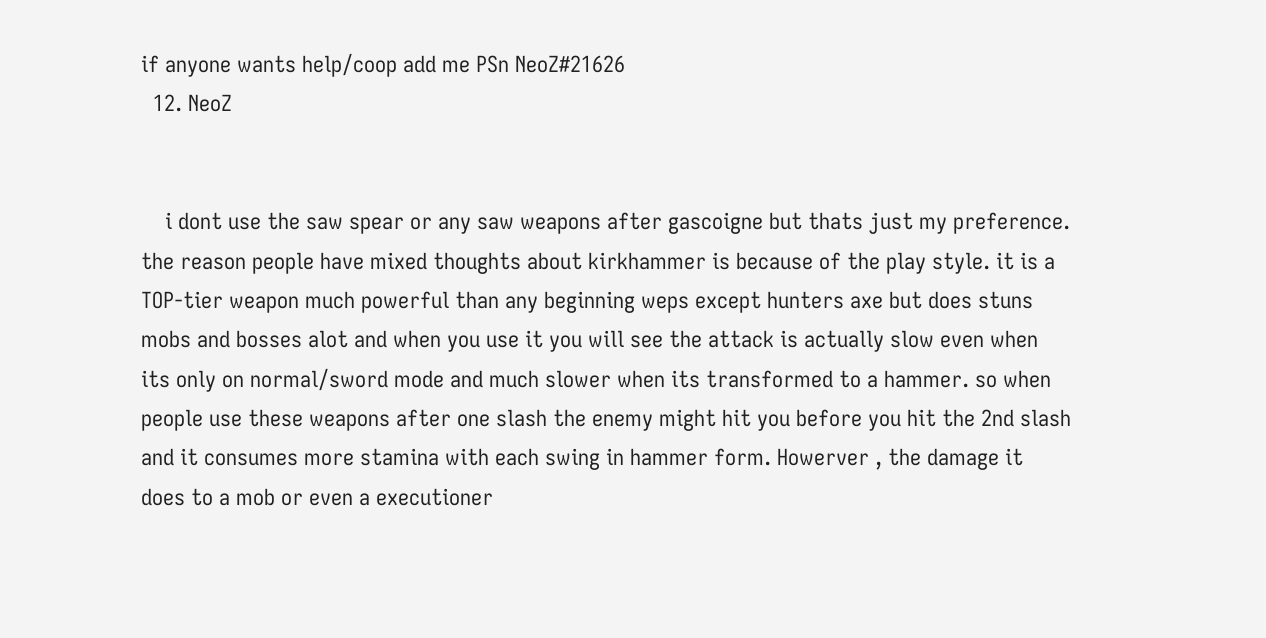if anyone wants help/coop add me PSn NeoZ#21626
  12. NeoZ


    i dont use the saw spear or any saw weapons after gascoigne but thats just my preference. the reason people have mixed thoughts about kirkhammer is because of the play style. it is a TOP-tier weapon much powerful than any beginning weps except hunters axe but does stuns mobs and bosses alot and when you use it you will see the attack is actually slow even when its only on normal/sword mode and much slower when its transformed to a hammer. so when people use these weapons after one slash the enemy might hit you before you hit the 2nd slash and it consumes more stamina with each swing in hammer form. Howerver , the damage it does to a mob or even a executioner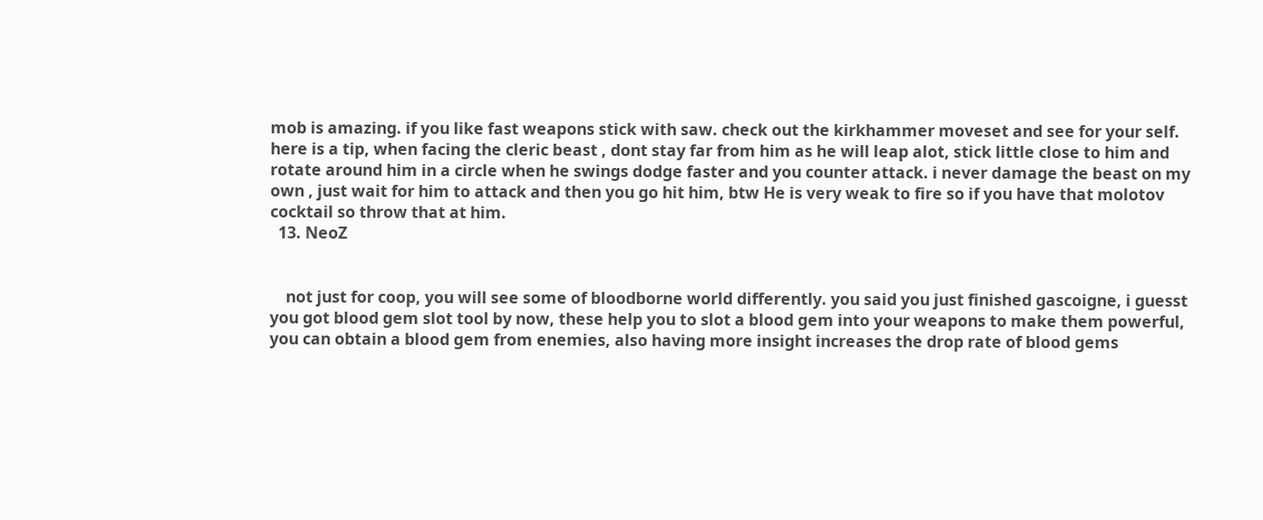mob is amazing. if you like fast weapons stick with saw. check out the kirkhammer moveset and see for your self. here is a tip, when facing the cleric beast , dont stay far from him as he will leap alot, stick little close to him and rotate around him in a circle when he swings dodge faster and you counter attack. i never damage the beast on my own , just wait for him to attack and then you go hit him, btw He is very weak to fire so if you have that molotov cocktail so throw that at him.
  13. NeoZ


    not just for coop, you will see some of bloodborne world differently. you said you just finished gascoigne, i guesst you got blood gem slot tool by now, these help you to slot a blood gem into your weapons to make them powerful, you can obtain a blood gem from enemies, also having more insight increases the drop rate of blood gems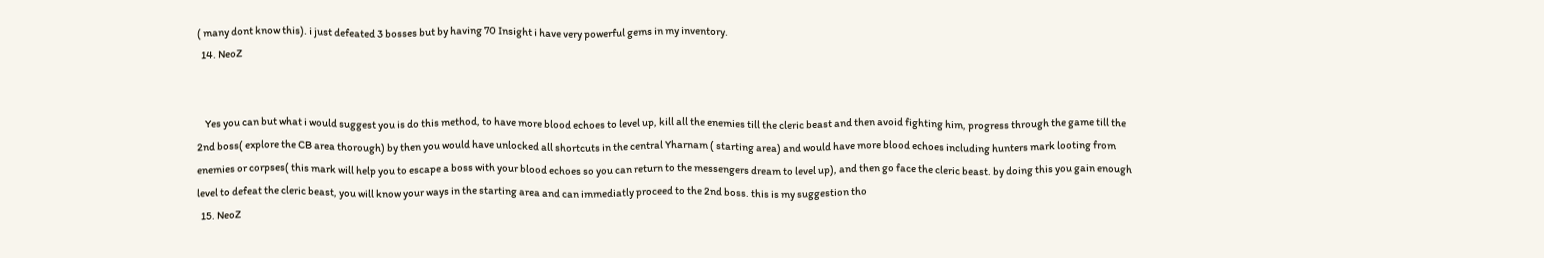( many dont know this). i just defeated 3 bosses but by having 70 Insight i have very powerful gems in my inventory.
  14. NeoZ


    Yes you can but what i would suggest you is do this method, to have more blood echoes to level up, kill all the enemies till the cleric beast and then avoid fighting him, progress through the game till the 2nd boss( explore the CB area thorough) by then you would have unlocked all shortcuts in the central Yharnam ( starting area) and would have more blood echoes including hunters mark looting from enemies or corpses( this mark will help you to escape a boss with your blood echoes so you can return to the messengers dream to level up), and then go face the cleric beast. by doing this you gain enough level to defeat the cleric beast, you will know your ways in the starting area and can immediatly proceed to the 2nd boss. this is my suggestion tho
  15. NeoZ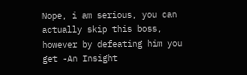Nope, i am serious, you can actually skip this boss, however by defeating him you get -An Insight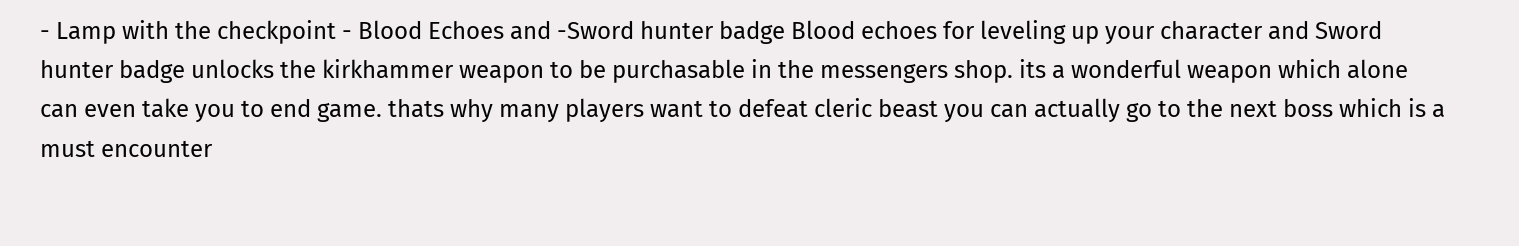- Lamp with the checkpoint - Blood Echoes and -Sword hunter badge Blood echoes for leveling up your character and Sword hunter badge unlocks the kirkhammer weapon to be purchasable in the messengers shop. its a wonderful weapon which alone can even take you to end game. thats why many players want to defeat cleric beast you can actually go to the next boss which is a must encounter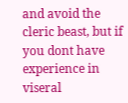and avoid the cleric beast, but if you dont have experience in viseral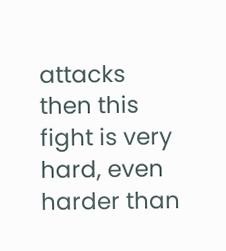attacks then this fight is very hard, even harder than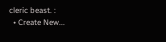cleric beast. :
  • Create New...